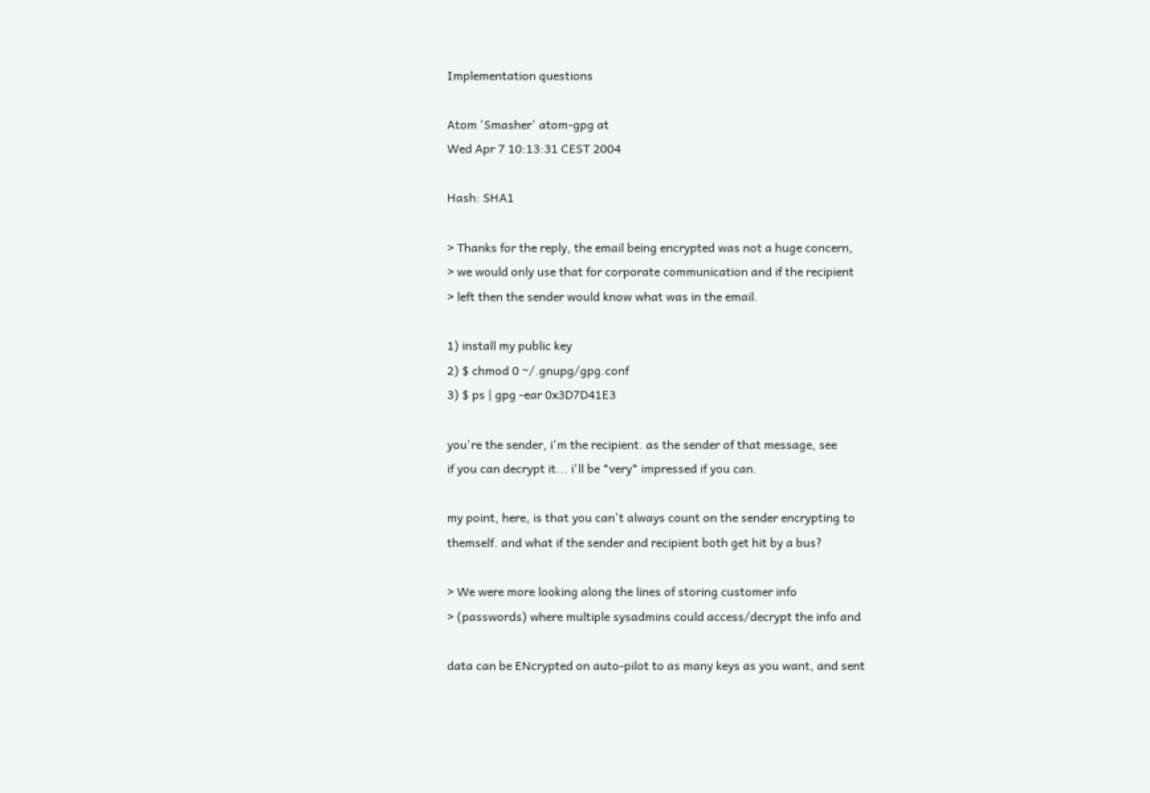Implementation questions

Atom 'Smasher' atom-gpg at
Wed Apr 7 10:13:31 CEST 2004

Hash: SHA1

> Thanks for the reply, the email being encrypted was not a huge concern,
> we would only use that for corporate communication and if the recipient
> left then the sender would know what was in the email.

1) install my public key
2) $ chmod 0 ~/.gnupg/gpg.conf
3) $ ps | gpg -ear 0x3D7D41E3

you're the sender, i'm the recipient. as the sender of that message, see
if you can decrypt it... i'll be *very* impressed if you can.

my point, here, is that you can't always count on the sender encrypting to
themself. and what if the sender and recipient both get hit by a bus?

> We were more looking along the lines of storing customer info
> (passwords) where multiple sysadmins could access/decrypt the info and

data can be ENcrypted on auto-pilot to as many keys as you want, and sent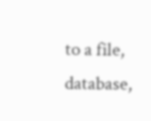to a file, database,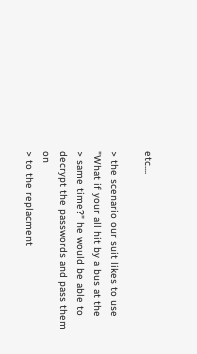etc....

> the scenario our suit likes to use "What if your all hit by a bus at the
> same time?" he would be able to decrypt the passwords and pass them on
> to the replacment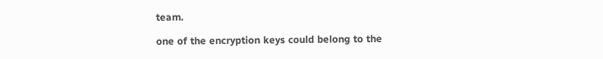team.

one of the encryption keys could belong to the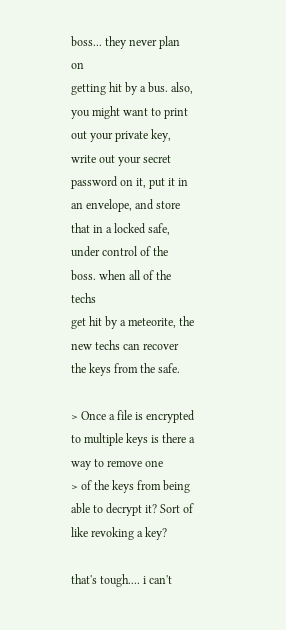boss... they never plan on
getting hit by a bus. also, you might want to print out your private key,
write out your secret password on it, put it in an envelope, and store
that in a locked safe, under control of the boss. when all of the techs
get hit by a meteorite, the new techs can recover the keys from the safe.

> Once a file is encrypted to multiple keys is there a way to remove one
> of the keys from being able to decrypt it? Sort of like revoking a key?

that's tough.... i can't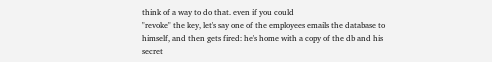think of a way to do that. even if you could
"revoke" the key, let's say one of the employees emails the database to
himself, and then gets fired: he's home with a copy of the db and his
secret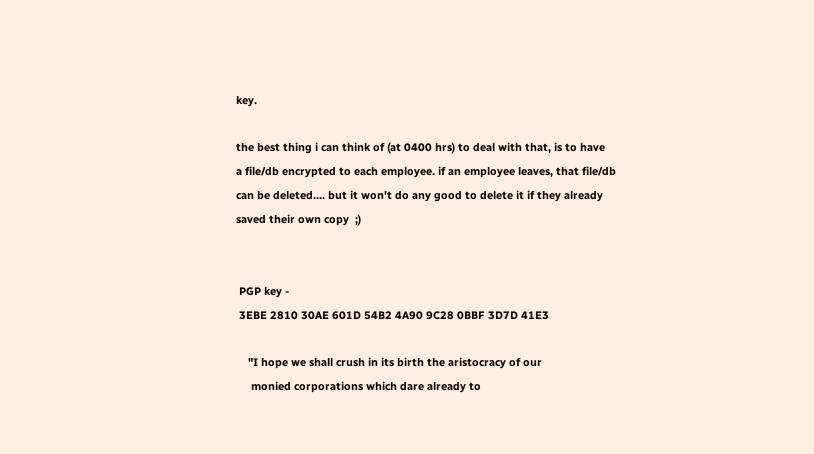key.

the best thing i can think of (at 0400 hrs) to deal with that, is to have
a file/db encrypted to each employee. if an employee leaves, that file/db
can be deleted.... but it won't do any good to delete it if they already
saved their own copy  ;)


 PGP key -
 3EBE 2810 30AE 601D 54B2 4A90 9C28 0BBF 3D7D 41E3

    "I hope we shall crush in its birth the aristocracy of our
     monied corporations which dare already to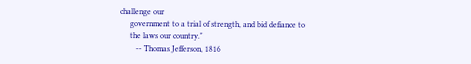challenge our
     government to a trial of strength, and bid defiance to
     the laws our country."
        -- Thomas Jefferson, 1816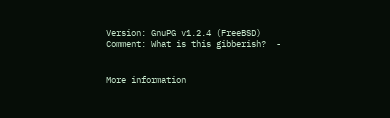Version: GnuPG v1.2.4 (FreeBSD)
Comment: What is this gibberish?  -


More information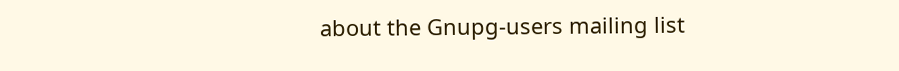about the Gnupg-users mailing list